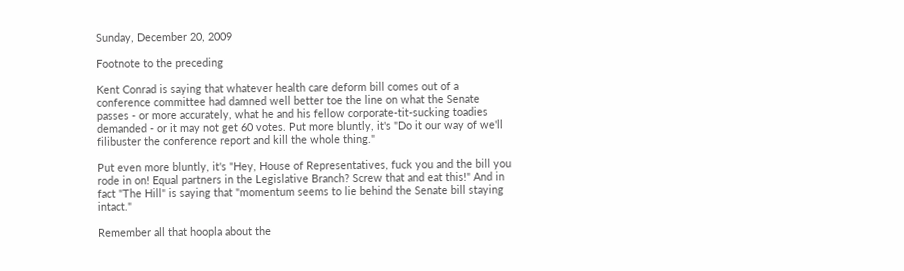Sunday, December 20, 2009

Footnote to the preceding

Kent Conrad is saying that whatever health care deform bill comes out of a conference committee had damned well better toe the line on what the Senate passes - or more accurately, what he and his fellow corporate-tit-sucking toadies demanded - or it may not get 60 votes. Put more bluntly, it's "Do it our way of we'll filibuster the conference report and kill the whole thing."

Put even more bluntly, it's "Hey, House of Representatives, fuck you and the bill you rode in on! Equal partners in the Legislative Branch? Screw that and eat this!" And in fact "The Hill" is saying that "momentum seems to lie behind the Senate bill staying intact."

Remember all that hoopla about the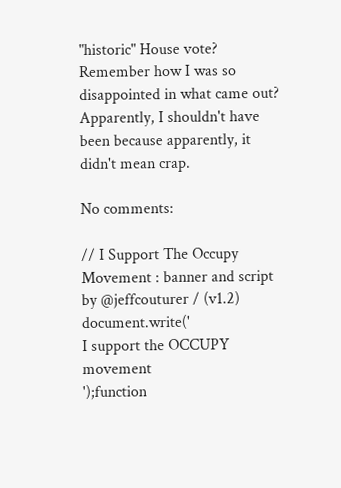"historic" House vote? Remember how I was so disappointed in what came out? Apparently, I shouldn't have been because apparently, it didn't mean crap.

No comments:

// I Support The Occupy Movement : banner and script by @jeffcouturer / (v1.2) document.write('
I support the OCCUPY movement
');function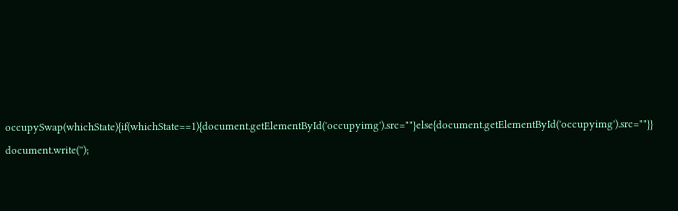occupySwap(whichState){if(whichState==1){document.getElementById('occupyimg').src=""}else{document.getElementById('occupyimg').src=""}} document.write('');